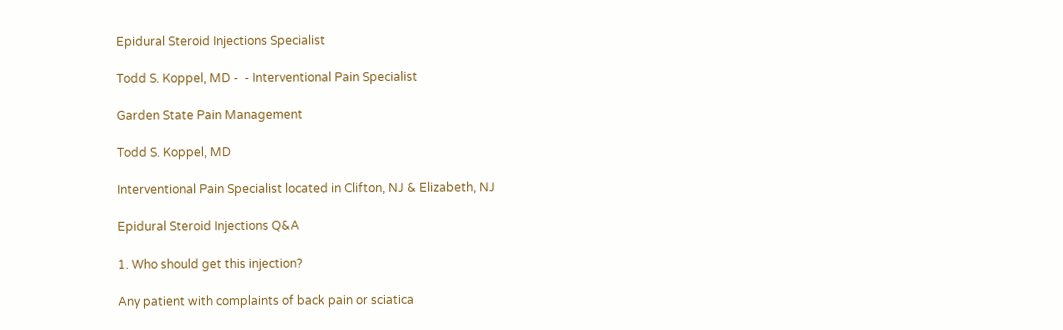Epidural Steroid Injections Specialist

Todd S. Koppel, MD -  - Interventional Pain Specialist

Garden State Pain Management

Todd S. Koppel, MD

Interventional Pain Specialist located in Clifton, NJ & Elizabeth, NJ

Epidural Steroid Injections Q&A

1. Who should get this injection?

Any patient with complaints of back pain or sciatica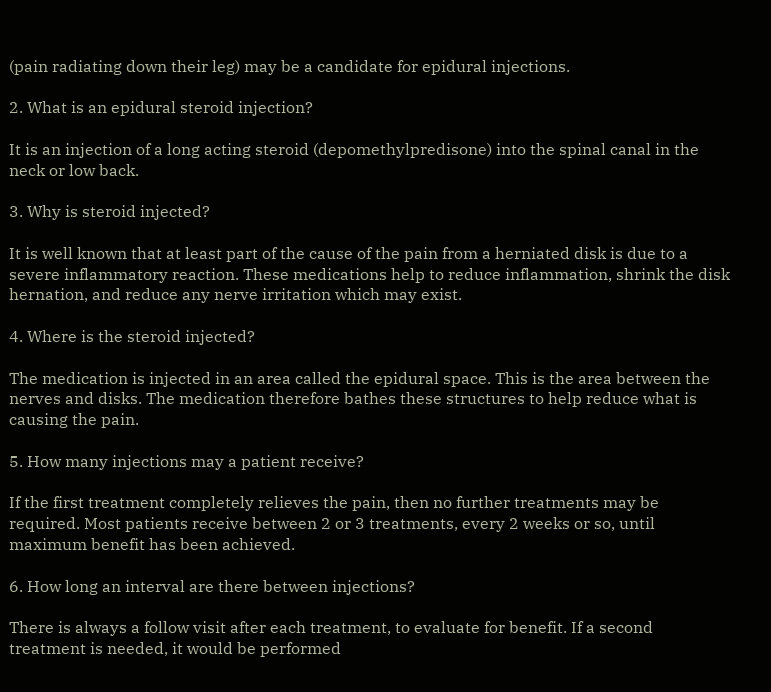(pain radiating down their leg) may be a candidate for epidural injections.

2. What is an epidural steroid injection?

It is an injection of a long acting steroid (depomethylpredisone) into the spinal canal in the neck or low back.

3. Why is steroid injected?

It is well known that at least part of the cause of the pain from a herniated disk is due to a severe inflammatory reaction. These medications help to reduce inflammation, shrink the disk hernation, and reduce any nerve irritation which may exist.

4. Where is the steroid injected?

The medication is injected in an area called the epidural space. This is the area between the nerves and disks. The medication therefore bathes these structures to help reduce what is causing the pain.

5. How many injections may a patient receive?

If the first treatment completely relieves the pain, then no further treatments may be required. Most patients receive between 2 or 3 treatments, every 2 weeks or so, until maximum benefit has been achieved.

6. How long an interval are there between injections?

There is always a follow visit after each treatment, to evaluate for benefit. If a second treatment is needed, it would be performed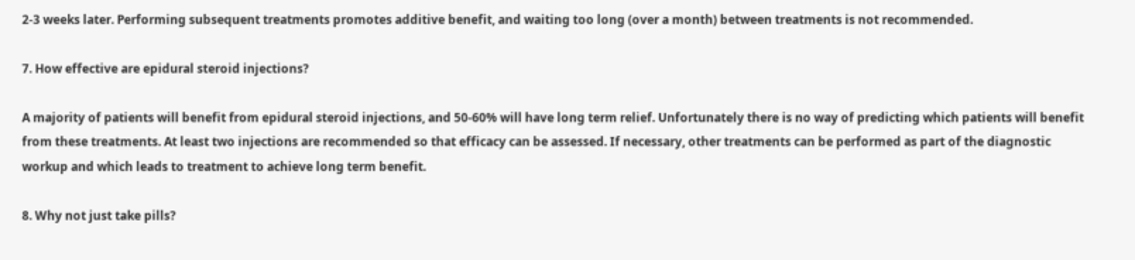2-3 weeks later. Performing subsequent treatments promotes additive benefit, and waiting too long (over a month) between treatments is not recommended.

7. How effective are epidural steroid injections?

A majority of patients will benefit from epidural steroid injections, and 50-60% will have long term relief. Unfortunately there is no way of predicting which patients will benefit from these treatments. At least two injections are recommended so that efficacy can be assessed. If necessary, other treatments can be performed as part of the diagnostic workup and which leads to treatment to achieve long term benefit.

8. Why not just take pills?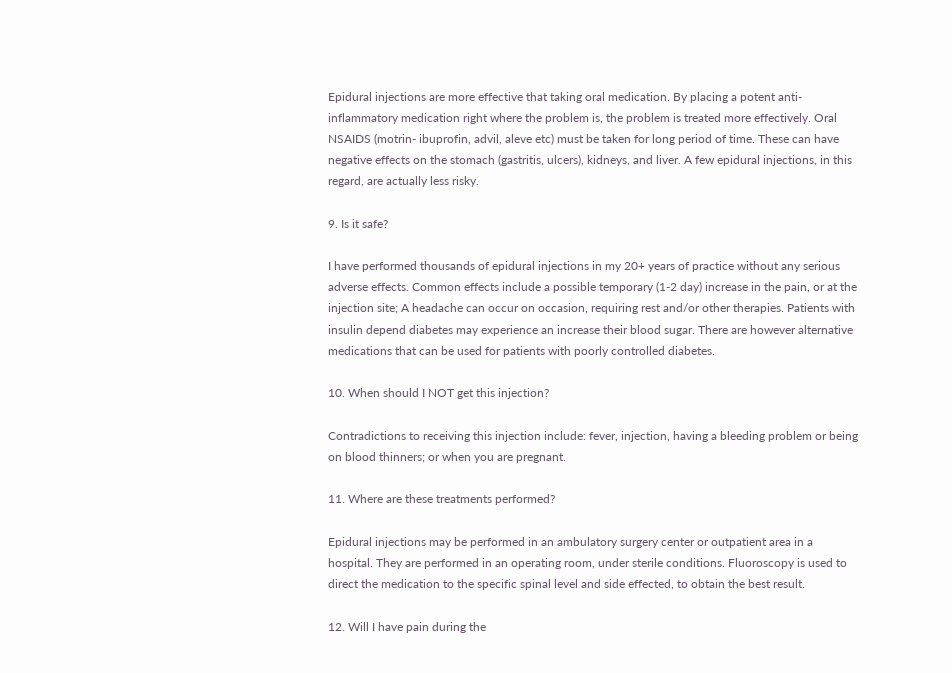Epidural injections are more effective that taking oral medication. By placing a potent anti-inflammatory medication right where the problem is, the problem is treated more effectively. Oral NSAIDS (motrin- ibuprofin, advil, aleve etc) must be taken for long period of time. These can have negative effects on the stomach (gastritis, ulcers), kidneys, and liver. A few epidural injections, in this regard, are actually less risky.

9. Is it safe?

I have performed thousands of epidural injections in my 20+ years of practice without any serious adverse effects. Common effects include a possible temporary (1-2 day) increase in the pain, or at the injection site; A headache can occur on occasion, requiring rest and/or other therapies. Patients with insulin depend diabetes may experience an increase their blood sugar. There are however alternative medications that can be used for patients with poorly controlled diabetes.

10. When should I NOT get this injection?

Contradictions to receiving this injection include: fever, injection, having a bleeding problem or being on blood thinners; or when you are pregnant.

11. Where are these treatments performed?

Epidural injections may be performed in an ambulatory surgery center or outpatient area in a hospital. They are performed in an operating room, under sterile conditions. Fluoroscopy is used to direct the medication to the specific spinal level and side effected, to obtain the best result.

12. Will I have pain during the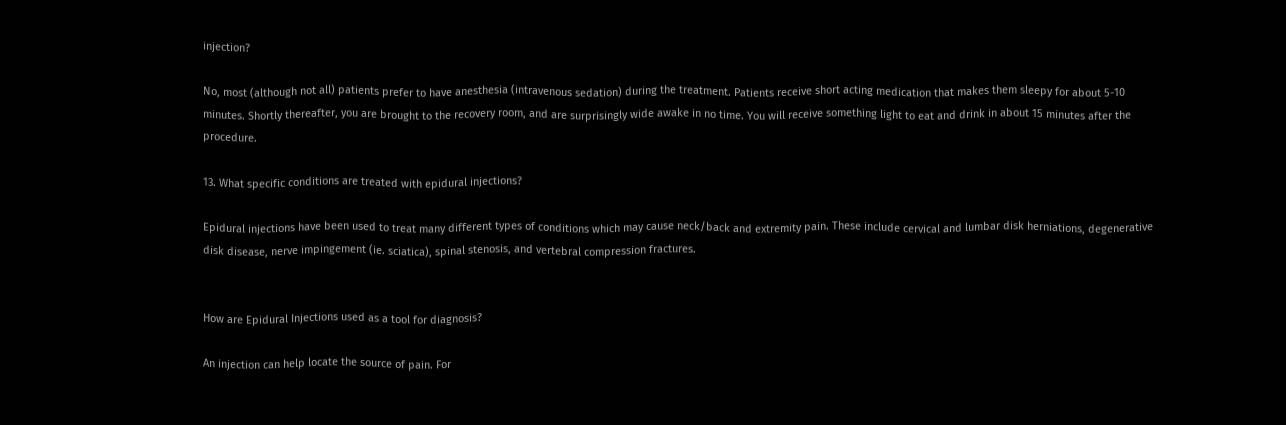injection?

No, most (although not all) patients prefer to have anesthesia (intravenous sedation) during the treatment. Patients receive short acting medication that makes them sleepy for about 5-10 minutes. Shortly thereafter, you are brought to the recovery room, and are surprisingly wide awake in no time. You will receive something light to eat and drink in about 15 minutes after the procedure.

13. What specific conditions are treated with epidural injections?

Epidural injections have been used to treat many different types of conditions which may cause neck/back and extremity pain. These include cervical and lumbar disk herniations, degenerative disk disease, nerve impingement (ie. sciatica), spinal stenosis, and vertebral compression fractures.


How are Epidural Injections used as a tool for diagnosis?

An injection can help locate the source of pain. For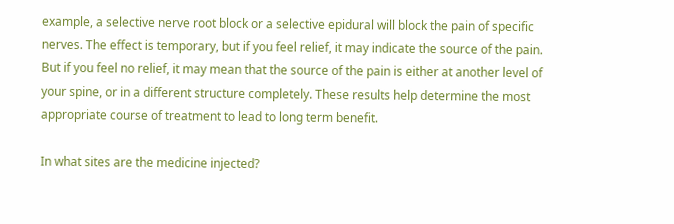example, a selective nerve root block or a selective epidural will block the pain of specific nerves. The effect is temporary, but if you feel relief, it may indicate the source of the pain. But if you feel no relief, it may mean that the source of the pain is either at another level of your spine, or in a different structure completely. These results help determine the most appropriate course of treatment to lead to long term benefit.

In what sites are the medicine injected?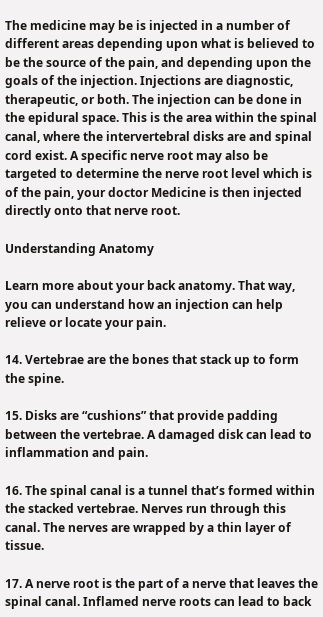The medicine may be is injected in a number of different areas depending upon what is believed to be the source of the pain, and depending upon the goals of the injection. Injections are diagnostic, therapeutic, or both. The injection can be done in the epidural space. This is the area within the spinal canal, where the intervertebral disks are and spinal cord exist. A specific nerve root may also be targeted to determine the nerve root level which is of the pain, your doctor Medicine is then injected directly onto that nerve root.

Understanding Anatomy

Learn more about your back anatomy. That way, you can understand how an injection can help relieve or locate your pain.

14. Vertebrae are the bones that stack up to form the spine.

15. Disks are “cushions” that provide padding between the vertebrae. A damaged disk can lead to inflammation and pain.

16. The spinal canal is a tunnel that’s formed within the stacked vertebrae. Nerves run through this canal. The nerves are wrapped by a thin layer of tissue.

17. A nerve root is the part of a nerve that leaves the spinal canal. Inflamed nerve roots can lead to back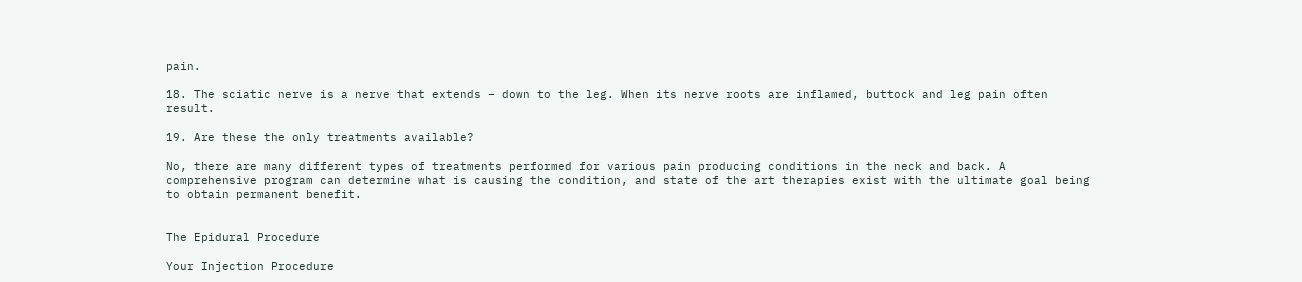pain.

18. The sciatic nerve is a nerve that extends – down to the leg. When its nerve roots are inflamed, buttock and leg pain often result.

19. Are these the only treatments available?

No, there are many different types of treatments performed for various pain producing conditions in the neck and back. A comprehensive program can determine what is causing the condition, and state of the art therapies exist with the ultimate goal being to obtain permanent benefit.


The Epidural Procedure

Your Injection Procedure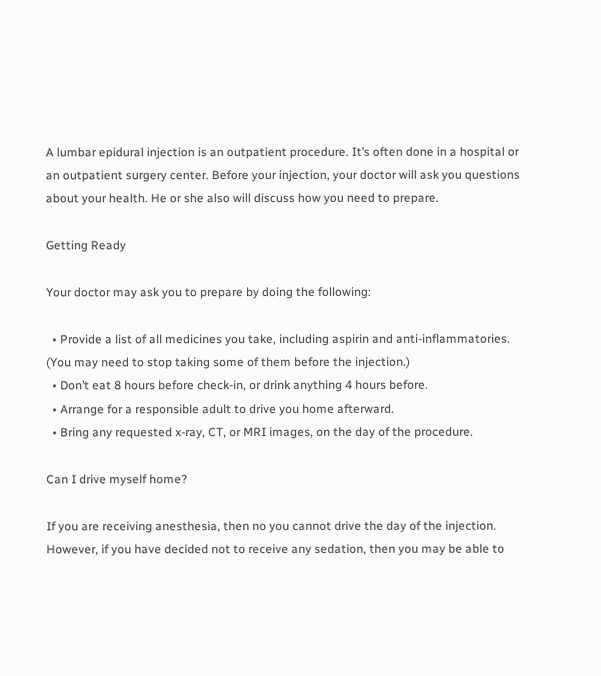A lumbar epidural injection is an outpatient procedure. It’s often done in a hospital or an outpatient surgery center. Before your injection, your doctor will ask you questions about your health. He or she also will discuss how you need to prepare.

Getting Ready

Your doctor may ask you to prepare by doing the following:

  • Provide a list of all medicines you take, including aspirin and anti-inflammatories. (You may need to stop taking some of them before the injection.)
  • Don’t eat 8 hours before check-in, or drink anything 4 hours before.
  • Arrange for a responsible adult to drive you home afterward.
  • Bring any requested x-ray, CT, or MRI images, on the day of the procedure.

Can I drive myself home?

If you are receiving anesthesia, then no you cannot drive the day of the injection. However, if you have decided not to receive any sedation, then you may be able to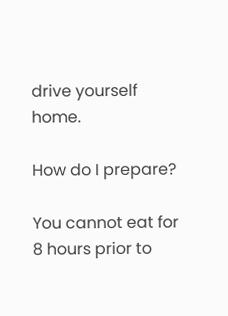drive yourself home.

How do I prepare?

You cannot eat for 8 hours prior to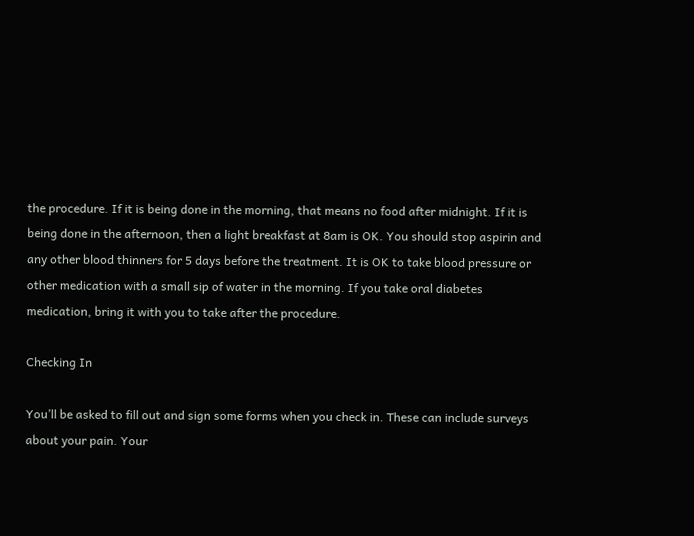the procedure. If it is being done in the morning, that means no food after midnight. If it is being done in the afternoon, then a light breakfast at 8am is OK. You should stop aspirin and any other blood thinners for 5 days before the treatment. It is OK to take blood pressure or other medication with a small sip of water in the morning. If you take oral diabetes medication, bring it with you to take after the procedure.

Checking In

You’ll be asked to fill out and sign some forms when you check in. These can include surveys about your pain. Your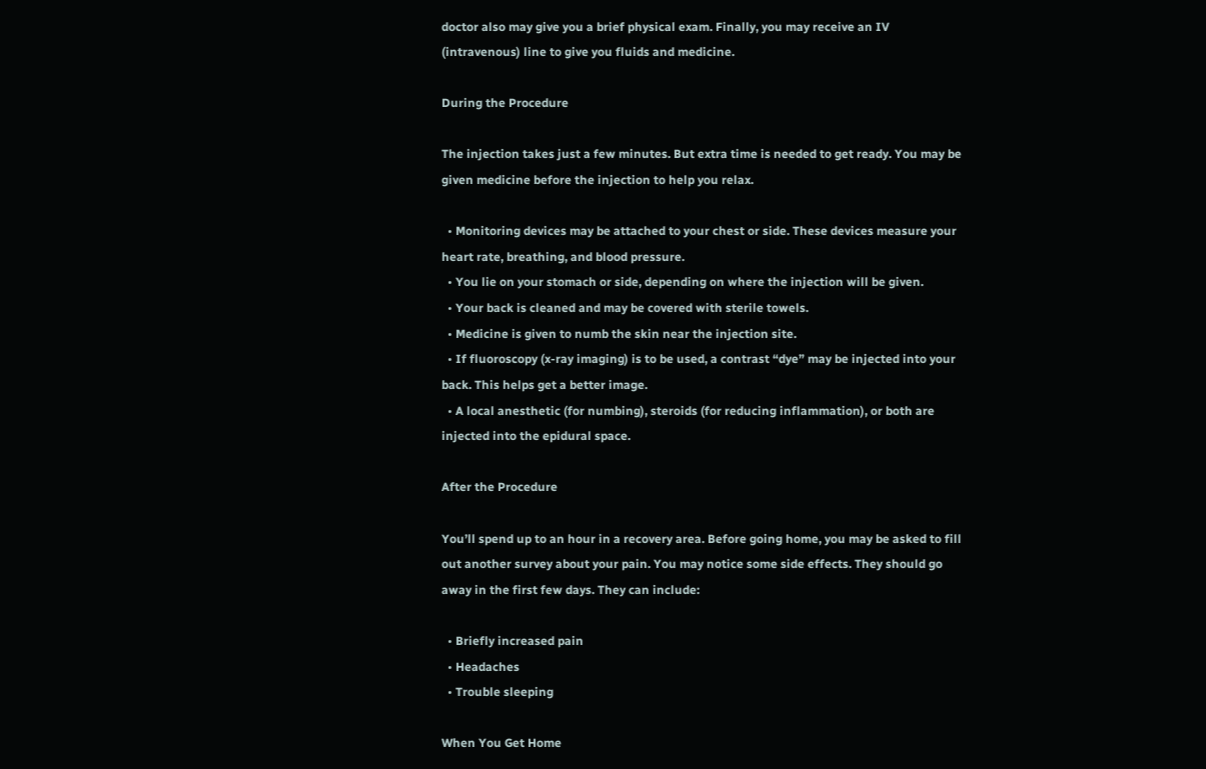doctor also may give you a brief physical exam. Finally, you may receive an IV (intravenous) line to give you fluids and medicine.

During the Procedure

The injection takes just a few minutes. But extra time is needed to get ready. You may be given medicine before the injection to help you relax.

  • Monitoring devices may be attached to your chest or side. These devices measure your heart rate, breathing, and blood pressure.
  • You lie on your stomach or side, depending on where the injection will be given.
  • Your back is cleaned and may be covered with sterile towels.
  • Medicine is given to numb the skin near the injection site.
  • If fluoroscopy (x-ray imaging) is to be used, a contrast “dye” may be injected into your back. This helps get a better image.
  • A local anesthetic (for numbing), steroids (for reducing inflammation), or both are injected into the epidural space.

After the Procedure

You’ll spend up to an hour in a recovery area. Before going home, you may be asked to fill out another survey about your pain. You may notice some side effects. They should go away in the first few days. They can include:

  • Briefly increased pain
  • Headaches
  • Trouble sleeping

When You Get Home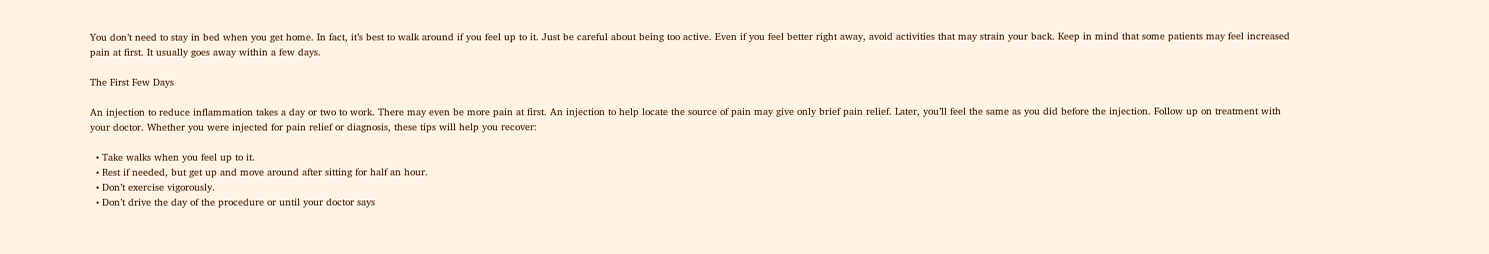You don’t need to stay in bed when you get home. In fact, it’s best to walk around if you feel up to it. Just be careful about being too active. Even if you feel better right away, avoid activities that may strain your back. Keep in mind that some patients may feel increased pain at first. It usually goes away within a few days.

The First Few Days

An injection to reduce inflammation takes a day or two to work. There may even be more pain at first. An injection to help locate the source of pain may give only brief pain relief. Later, you’ll feel the same as you did before the injection. Follow up on treatment with your doctor. Whether you were injected for pain relief or diagnosis, these tips will help you recover:

  • Take walks when you feel up to it.
  • Rest if needed, but get up and move around after sitting for half an hour.
  • Don’t exercise vigorously.
  • Don’t drive the day of the procedure or until your doctor says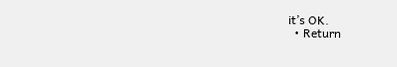it’s OK.
  • Return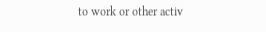to work or other activ